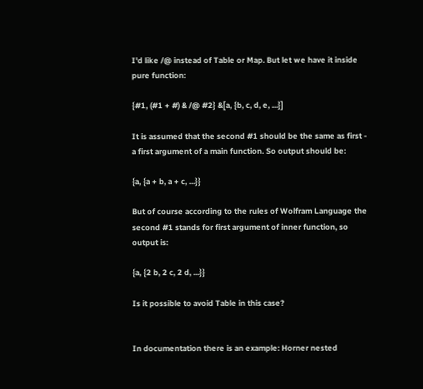I'd like /@ instead of Table or Map. But let we have it inside pure function:

{#1, (#1 + #) & /@ #2} &[a, {b, c, d, e, ...}]

It is assumed that the second #1 should be the same as first - a first argument of a main function. So output should be:

{a, {a + b, a + c, ...}}

But of course according to the rules of Wolfram Language the second #1 stands for first argument of inner function, so output is:

{a, {2 b, 2 c, 2 d, ...}}

Is it possible to avoid Table in this case?


In documentation there is an example: Horner nested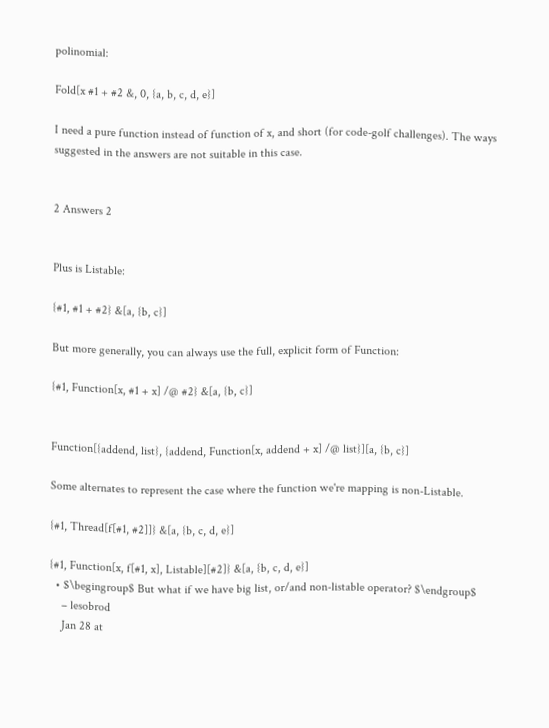polinomial:

Fold[x #1 + #2 &, 0, {a, b, c, d, e}]

I need a pure function instead of function of x, and short (for code-golf challenges). The ways suggested in the answers are not suitable in this case.


2 Answers 2


Plus is Listable:

{#1, #1 + #2} &[a, {b, c}]

But more generally, you can always use the full, explicit form of Function:

{#1, Function[x, #1 + x] /@ #2} &[a, {b, c}]


Function[{addend, list}, {addend, Function[x, addend + x] /@ list}][a, {b, c}]

Some alternates to represent the case where the function we're mapping is non-Listable.

{#1, Thread[f[#1, #2]]} &[a, {b, c, d, e}]

{#1, Function[x, f[#1, x], Listable][#2]} &[a, {b, c, d, e}]
  • $\begingroup$ But what if we have big list, or/and non-listable operator? $\endgroup$
    – lesobrod
    Jan 28 at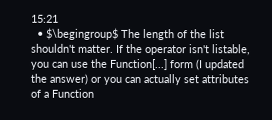15:21
  • $\begingroup$ The length of the list shouldn't matter. If the operator isn't listable, you can use the Function[...] form (I updated the answer) or you can actually set attributes of a Function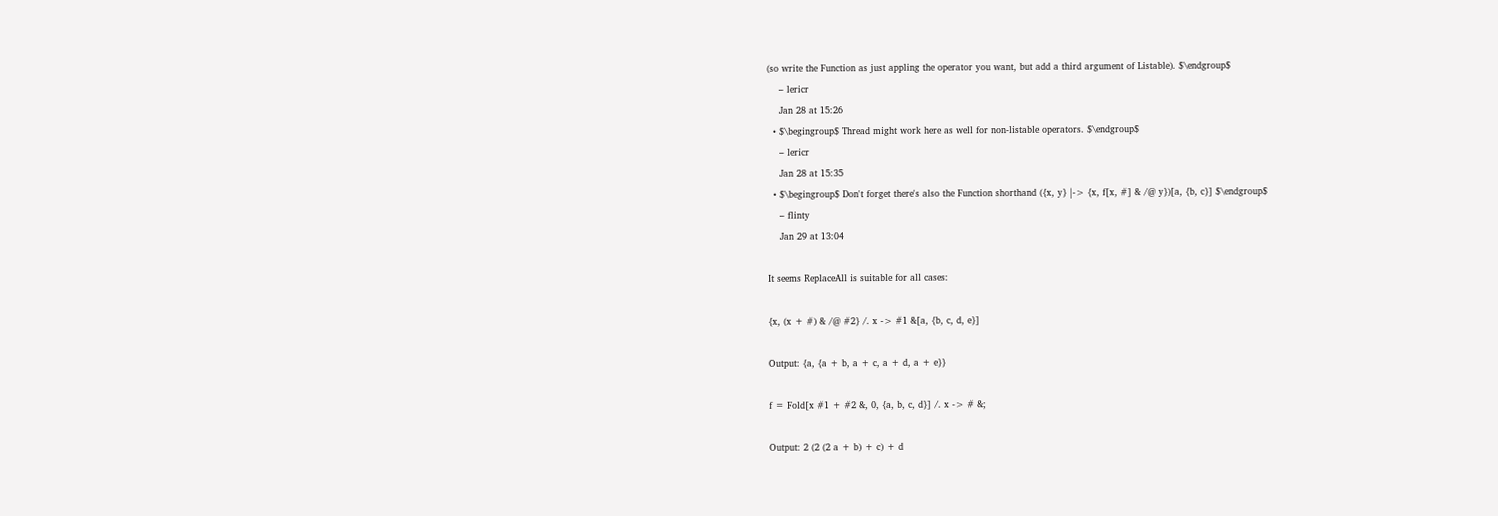(so write the Function as just appling the operator you want, but add a third argument of Listable). $\endgroup$
    – lericr
    Jan 28 at 15:26
  • $\begingroup$ Thread might work here as well for non-listable operators. $\endgroup$
    – lericr
    Jan 28 at 15:35
  • $\begingroup$ Don't forget there's also the Function shorthand ({x, y} |-> {x, f[x, #] & /@ y})[a, {b, c}] $\endgroup$
    – flinty
    Jan 29 at 13:04

It seems ReplaceAll is suitable for all cases:

{x, (x + #) & /@ #2} /. x -> #1 &[a, {b, c, d, e}]

Output: {a, {a + b, a + c, a + d, a + e}}

f = Fold[x #1 + #2 &, 0, {a, b, c, d}] /. x -> # &;

Output: 2 (2 (2 a + b) + c) + d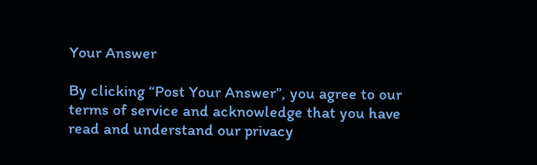Your Answer

By clicking “Post Your Answer”, you agree to our terms of service and acknowledge that you have read and understand our privacy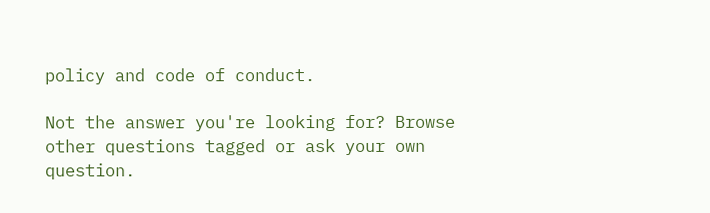policy and code of conduct.

Not the answer you're looking for? Browse other questions tagged or ask your own question.